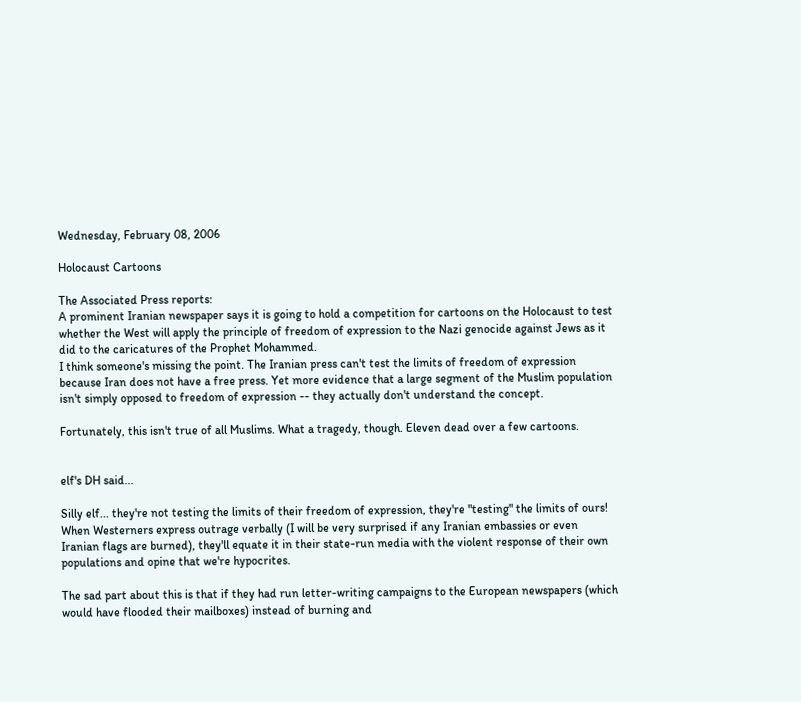Wednesday, February 08, 2006

Holocaust Cartoons

The Associated Press reports:
A prominent Iranian newspaper says it is going to hold a competition for cartoons on the Holocaust to test whether the West will apply the principle of freedom of expression to the Nazi genocide against Jews as it did to the caricatures of the Prophet Mohammed.
I think someone's missing the point. The Iranian press can't test the limits of freedom of expression because Iran does not have a free press. Yet more evidence that a large segment of the Muslim population isn't simply opposed to freedom of expression -- they actually don't understand the concept.

Fortunately, this isn't true of all Muslims. What a tragedy, though. Eleven dead over a few cartoons.


elf's DH said...

Silly elf... they're not testing the limits of their freedom of expression, they're "testing" the limits of ours! When Westerners express outrage verbally (I will be very surprised if any Iranian embassies or even Iranian flags are burned), they'll equate it in their state-run media with the violent response of their own populations and opine that we're hypocrites.

The sad part about this is that if they had run letter-writing campaigns to the European newspapers (which would have flooded their mailboxes) instead of burning and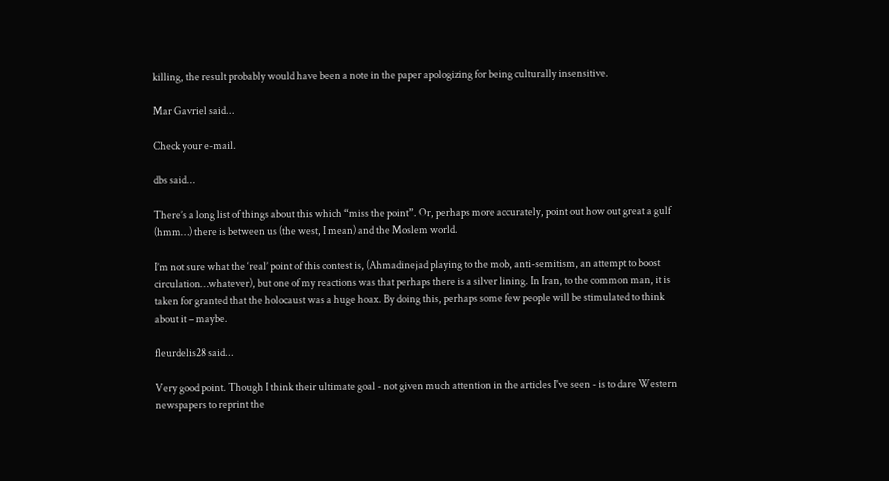killing, the result probably would have been a note in the paper apologizing for being culturally insensitive.

Mar Gavriel said...

Check your e-mail.

dbs said...

There’s a long list of things about this which “miss the point”. Or, perhaps more accurately, point out how out great a gulf (hmm…) there is between us (the west, I mean) and the Moslem world.

I’m not sure what the ‘real’ point of this contest is, (Ahmadinejad playing to the mob, anti-semitism, an attempt to boost circulation…whatever), but one of my reactions was that perhaps there is a silver lining. In Iran, to the common man, it is taken for granted that the holocaust was a huge hoax. By doing this, perhaps some few people will be stimulated to think about it – maybe.

fleurdelis28 said...

Very good point. Though I think their ultimate goal - not given much attention in the articles I've seen - is to dare Western newspapers to reprint the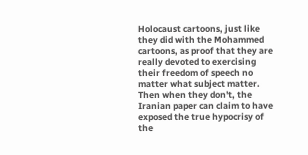Holocaust cartoons, just like they did with the Mohammed cartoons, as proof that they are really devoted to exercising their freedom of speech no matter what subject matter. Then when they don't, the Iranian paper can claim to have exposed the true hypocrisy of the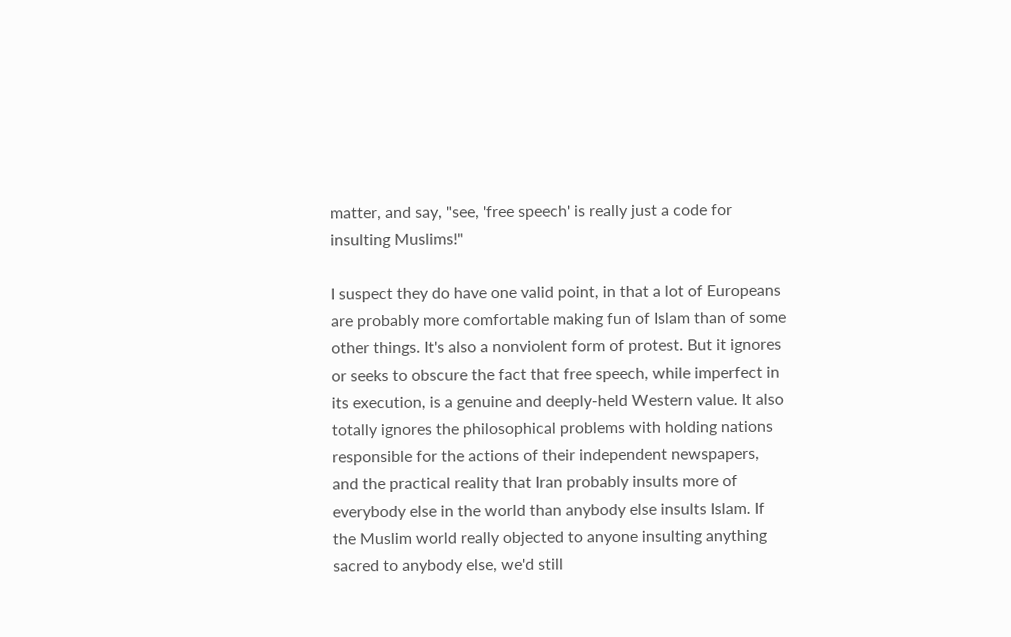matter, and say, "see, 'free speech' is really just a code for insulting Muslims!"

I suspect they do have one valid point, in that a lot of Europeans are probably more comfortable making fun of Islam than of some other things. It's also a nonviolent form of protest. But it ignores or seeks to obscure the fact that free speech, while imperfect in its execution, is a genuine and deeply-held Western value. It also totally ignores the philosophical problems with holding nations responsible for the actions of their independent newspapers, and the practical reality that Iran probably insults more of everybody else in the world than anybody else insults Islam. If the Muslim world really objected to anyone insulting anything sacred to anybody else, we'd still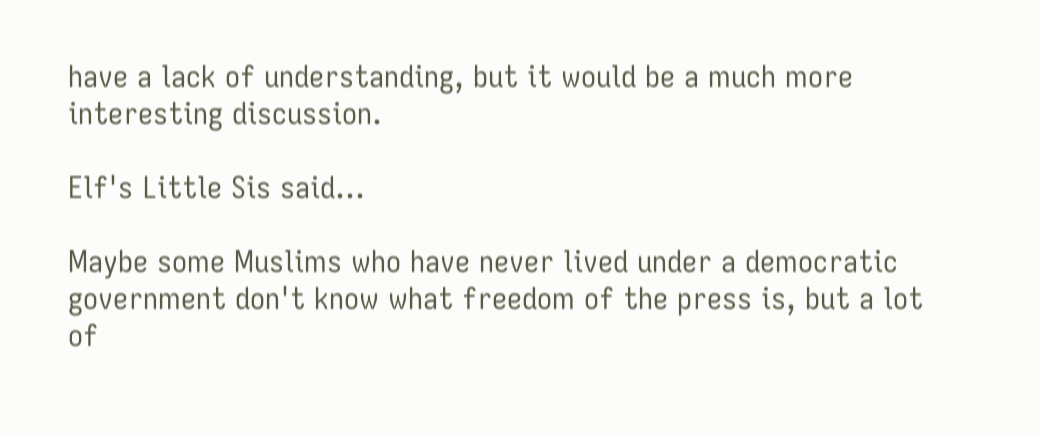have a lack of understanding, but it would be a much more interesting discussion.

Elf's Little Sis said...

Maybe some Muslims who have never lived under a democratic government don't know what freedom of the press is, but a lot of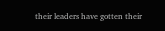their leaders have gotten their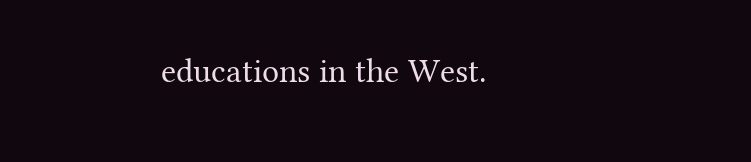educations in the West.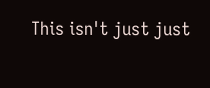This isn't just just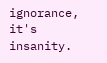ignorance, it's insanity.